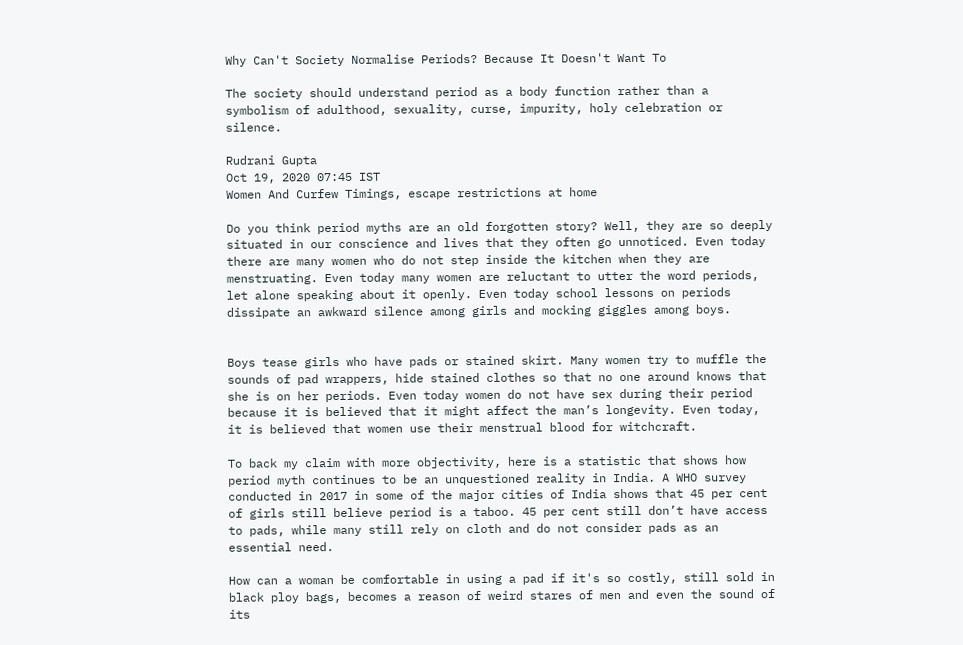Why Can't Society Normalise Periods? Because It Doesn't Want To

The society should understand period as a body function rather than a symbolism of adulthood, sexuality, curse, impurity, holy celebration or silence.

Rudrani Gupta
Oct 19, 2020 07:45 IST
Women And Curfew Timings, escape restrictions at home

Do you think period myths are an old forgotten story? Well, they are so deeply situated in our conscience and lives that they often go unnoticed. Even today there are many women who do not step inside the kitchen when they are menstruating. Even today many women are reluctant to utter the word periods, let alone speaking about it openly. Even today school lessons on periods dissipate an awkward silence among girls and mocking giggles among boys.


Boys tease girls who have pads or stained skirt. Many women try to muffle the sounds of pad wrappers, hide stained clothes so that no one around knows that she is on her periods. Even today women do not have sex during their period because it is believed that it might affect the man’s longevity. Even today, it is believed that women use their menstrual blood for witchcraft.

To back my claim with more objectivity, here is a statistic that shows how period myth continues to be an unquestioned reality in India. A WHO survey conducted in 2017 in some of the major cities of India shows that 45 per cent of girls still believe period is a taboo. 45 per cent still don’t have access to pads, while many still rely on cloth and do not consider pads as an essential need.

How can a woman be comfortable in using a pad if it's so costly, still sold in black ploy bags, becomes a reason of weird stares of men and even the sound of its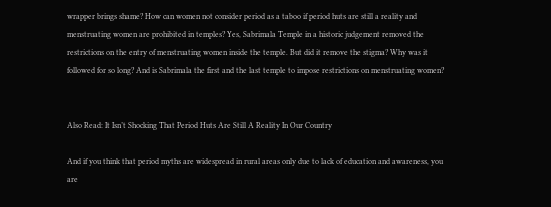wrapper brings shame? How can women not consider period as a taboo if period huts are still a reality and menstruating women are prohibited in temples? Yes, Sabrimala Temple in a historic judgement removed the restrictions on the entry of menstruating women inside the temple. But did it remove the stigma? Why was it followed for so long? And is Sabrimala the first and the last temple to impose restrictions on menstruating women?


Also Read: It Isn’t Shocking That Period Huts Are Still A Reality In Our Country

And if you think that period myths are widespread in rural areas only due to lack of education and awareness, you are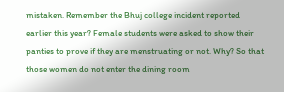mistaken. Remember the Bhuj college incident reported earlier this year? Female students were asked to show their panties to prove if they are menstruating or not. Why? So that those women do not enter the dining room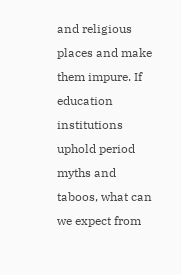and religious places and make them impure. If education institutions uphold period myths and taboos, what can we expect from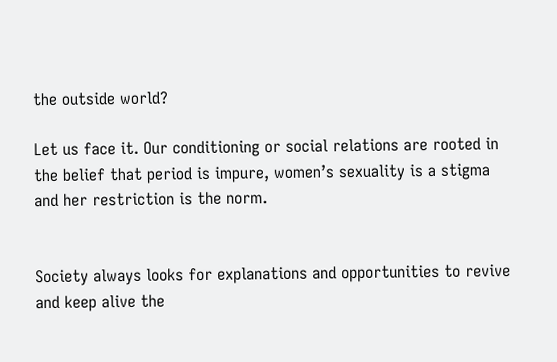the outside world?

Let us face it. Our conditioning or social relations are rooted in the belief that period is impure, women’s sexuality is a stigma and her restriction is the norm.


Society always looks for explanations and opportunities to revive and keep alive the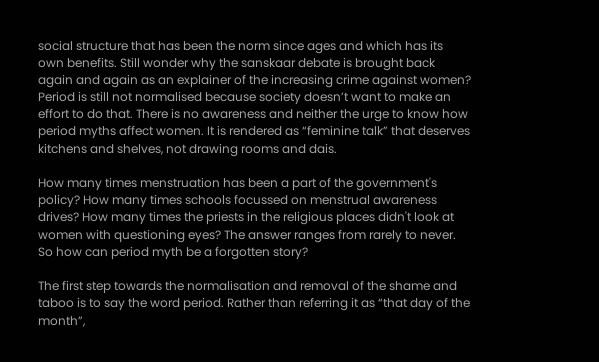social structure that has been the norm since ages and which has its own benefits. Still wonder why the sanskaar debate is brought back again and again as an explainer of the increasing crime against women? Period is still not normalised because society doesn’t want to make an effort to do that. There is no awareness and neither the urge to know how period myths affect women. It is rendered as “feminine talk” that deserves kitchens and shelves, not drawing rooms and dais.

How many times menstruation has been a part of the government's policy? How many times schools focussed on menstrual awareness drives? How many times the priests in the religious places didn't look at women with questioning eyes? The answer ranges from rarely to never. So how can period myth be a forgotten story?

The first step towards the normalisation and removal of the shame and taboo is to say the word period. Rather than referring it as “that day of the month”,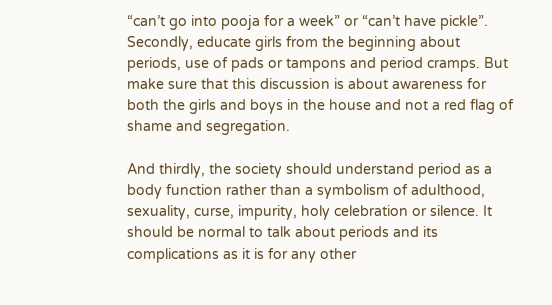“can’t go into pooja for a week” or “can’t have pickle”. Secondly, educate girls from the beginning about periods, use of pads or tampons and period cramps. But make sure that this discussion is about awareness for both the girls and boys in the house and not a red flag of shame and segregation.

And thirdly, the society should understand period as a body function rather than a symbolism of adulthood, sexuality, curse, impurity, holy celebration or silence. It should be normal to talk about periods and its complications as it is for any other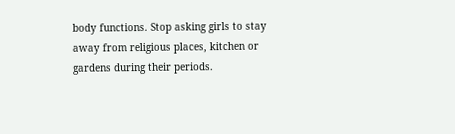body functions. Stop asking girls to stay away from religious places, kitchen or gardens during their periods.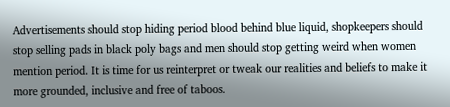Advertisements should stop hiding period blood behind blue liquid, shopkeepers should stop selling pads in black poly bags and men should stop getting weird when women mention period. It is time for us reinterpret or tweak our realities and beliefs to make it more grounded, inclusive and free of taboos.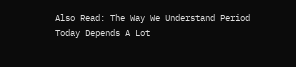Also Read: The Way We Understand Period Today Depends A Lot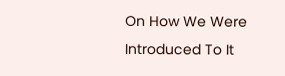On How We Were Introduced To It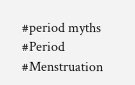#period myths #Period #Menstruation